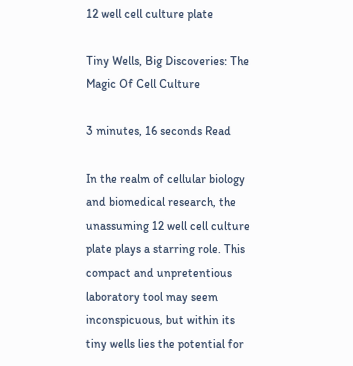12 well cell culture plate

Tiny Wells, Big Discoveries: The Magic Of Cell Culture

3 minutes, 16 seconds Read

In the realm of cellular biology and biomedical research, the unassuming 12 well cell culture plate plays a starring role. This compact and unpretentious laboratory tool may seem inconspicuous, but within its tiny wells lies the potential for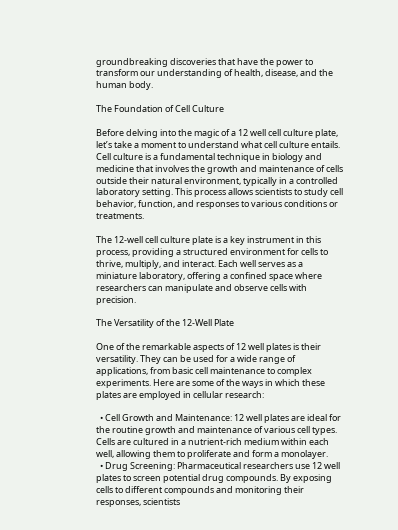groundbreaking discoveries that have the power to transform our understanding of health, disease, and the human body.

The Foundation of Cell Culture

Before delving into the magic of a 12 well cell culture plate, let’s take a moment to understand what cell culture entails. Cell culture is a fundamental technique in biology and medicine that involves the growth and maintenance of cells outside their natural environment, typically in a controlled laboratory setting. This process allows scientists to study cell behavior, function, and responses to various conditions or treatments.

The 12-well cell culture plate is a key instrument in this process, providing a structured environment for cells to thrive, multiply, and interact. Each well serves as a miniature laboratory, offering a confined space where researchers can manipulate and observe cells with precision.

The Versatility of the 12-Well Plate

One of the remarkable aspects of 12 well plates is their versatility. They can be used for a wide range of applications, from basic cell maintenance to complex experiments. Here are some of the ways in which these plates are employed in cellular research:

  • Cell Growth and Maintenance: 12 well plates are ideal for the routine growth and maintenance of various cell types. Cells are cultured in a nutrient-rich medium within each well, allowing them to proliferate and form a monolayer.
  • Drug Screening: Pharmaceutical researchers use 12 well plates to screen potential drug compounds. By exposing cells to different compounds and monitoring their responses, scientists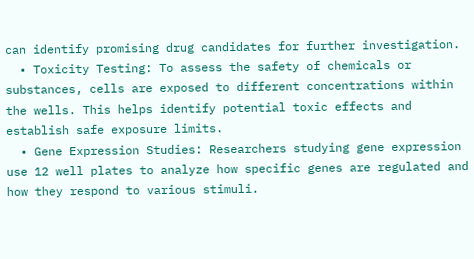can identify promising drug candidates for further investigation.
  • Toxicity Testing: To assess the safety of chemicals or substances, cells are exposed to different concentrations within the wells. This helps identify potential toxic effects and establish safe exposure limits.
  • Gene Expression Studies: Researchers studying gene expression use 12 well plates to analyze how specific genes are regulated and how they respond to various stimuli.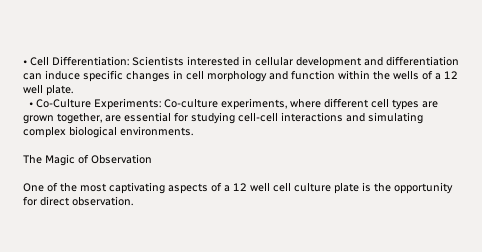• Cell Differentiation: Scientists interested in cellular development and differentiation can induce specific changes in cell morphology and function within the wells of a 12 well plate.
  • Co-Culture Experiments: Co-culture experiments, where different cell types are grown together, are essential for studying cell-cell interactions and simulating complex biological environments.

The Magic of Observation

One of the most captivating aspects of a 12 well cell culture plate is the opportunity for direct observation.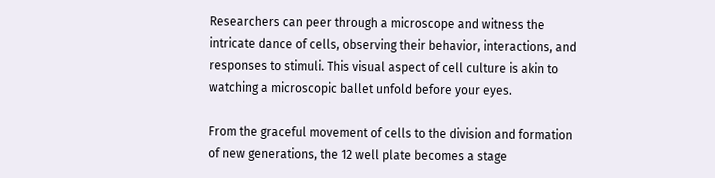Researchers can peer through a microscope and witness the intricate dance of cells, observing their behavior, interactions, and responses to stimuli. This visual aspect of cell culture is akin to watching a microscopic ballet unfold before your eyes.

From the graceful movement of cells to the division and formation of new generations, the 12 well plate becomes a stage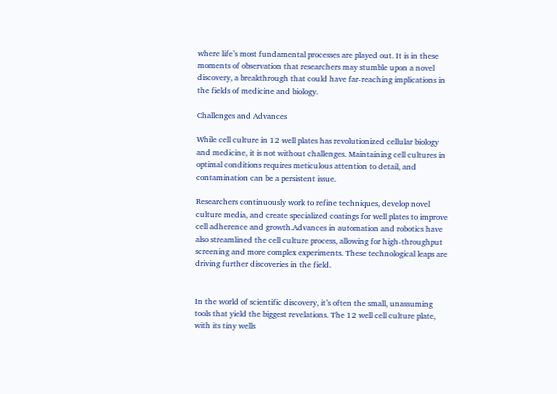where life’s most fundamental processes are played out. It is in these moments of observation that researchers may stumble upon a novel discovery, a breakthrough that could have far-reaching implications in the fields of medicine and biology.

Challenges and Advances

While cell culture in 12 well plates has revolutionized cellular biology and medicine, it is not without challenges. Maintaining cell cultures in optimal conditions requires meticulous attention to detail, and contamination can be a persistent issue.

Researchers continuously work to refine techniques, develop novel culture media, and create specialized coatings for well plates to improve cell adherence and growth.Advances in automation and robotics have also streamlined the cell culture process, allowing for high-throughput screening and more complex experiments. These technological leaps are driving further discoveries in the field.


In the world of scientific discovery, it’s often the small, unassuming tools that yield the biggest revelations. The 12 well cell culture plate, with its tiny wells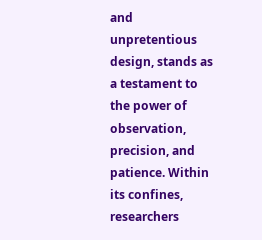and unpretentious design, stands as a testament to the power of observation, precision, and patience. Within its confines, researchers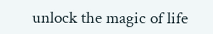unlock the magic of life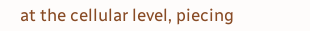at the cellular level, piecing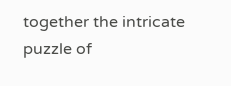together the intricate puzzle of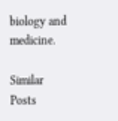biology and medicine.

Similar Posts